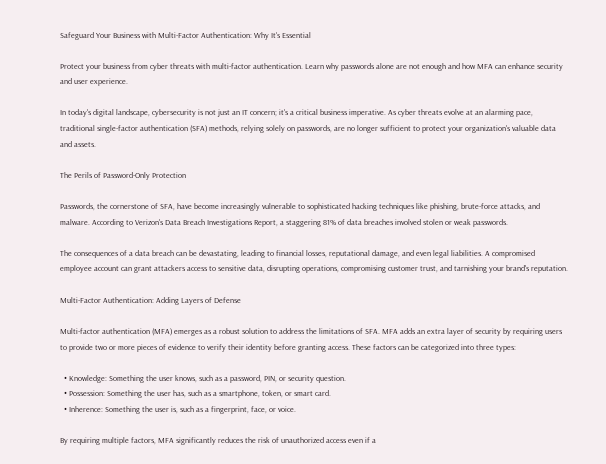Safeguard Your Business with Multi-Factor Authentication: Why It's Essential

Protect your business from cyber threats with multi-factor authentication. Learn why passwords alone are not enough and how MFA can enhance security and user experience.

In today's digital landscape, cybersecurity is not just an IT concern; it's a critical business imperative. As cyber threats evolve at an alarming pace, traditional single-factor authentication (SFA) methods, relying solely on passwords, are no longer sufficient to protect your organization's valuable data and assets.

The Perils of Password-Only Protection

Passwords, the cornerstone of SFA, have become increasingly vulnerable to sophisticated hacking techniques like phishing, brute-force attacks, and malware. According to Verizon's Data Breach Investigations Report, a staggering 81% of data breaches involved stolen or weak passwords.

The consequences of a data breach can be devastating, leading to financial losses, reputational damage, and even legal liabilities. A compromised employee account can grant attackers access to sensitive data, disrupting operations, compromising customer trust, and tarnishing your brand's reputation.

Multi-Factor Authentication: Adding Layers of Defense

Multi-factor authentication (MFA) emerges as a robust solution to address the limitations of SFA. MFA adds an extra layer of security by requiring users to provide two or more pieces of evidence to verify their identity before granting access. These factors can be categorized into three types:

  • Knowledge: Something the user knows, such as a password, PIN, or security question.
  • Possession: Something the user has, such as a smartphone, token, or smart card.
  • Inherence: Something the user is, such as a fingerprint, face, or voice.

By requiring multiple factors, MFA significantly reduces the risk of unauthorized access even if a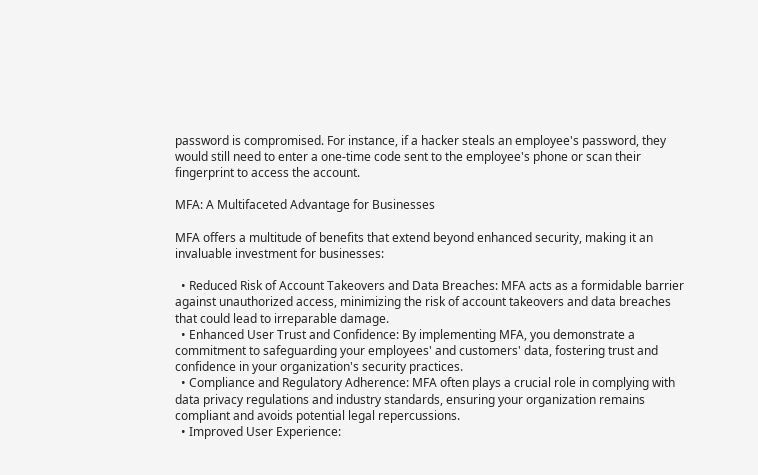password is compromised. For instance, if a hacker steals an employee's password, they would still need to enter a one-time code sent to the employee's phone or scan their fingerprint to access the account.

MFA: A Multifaceted Advantage for Businesses

MFA offers a multitude of benefits that extend beyond enhanced security, making it an invaluable investment for businesses:

  • Reduced Risk of Account Takeovers and Data Breaches: MFA acts as a formidable barrier against unauthorized access, minimizing the risk of account takeovers and data breaches that could lead to irreparable damage.
  • Enhanced User Trust and Confidence: By implementing MFA, you demonstrate a commitment to safeguarding your employees' and customers' data, fostering trust and confidence in your organization's security practices.
  • Compliance and Regulatory Adherence: MFA often plays a crucial role in complying with data privacy regulations and industry standards, ensuring your organization remains compliant and avoids potential legal repercussions.
  • Improved User Experience: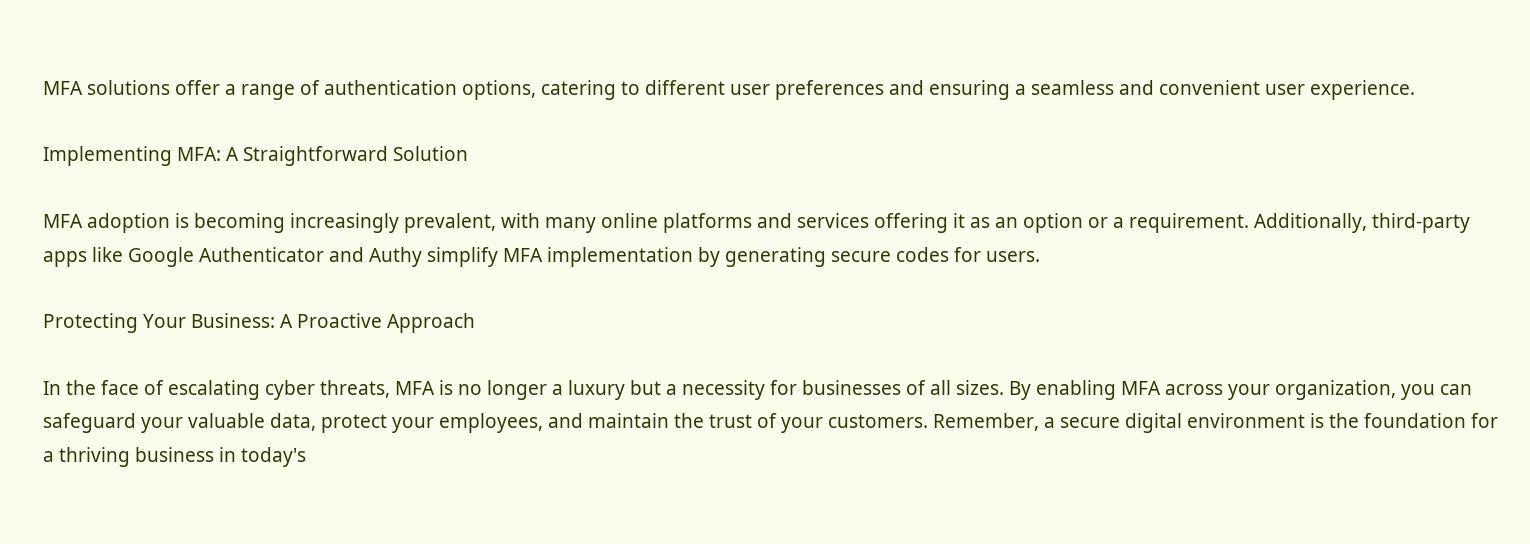MFA solutions offer a range of authentication options, catering to different user preferences and ensuring a seamless and convenient user experience.

Implementing MFA: A Straightforward Solution

MFA adoption is becoming increasingly prevalent, with many online platforms and services offering it as an option or a requirement. Additionally, third-party apps like Google Authenticator and Authy simplify MFA implementation by generating secure codes for users.

Protecting Your Business: A Proactive Approach

In the face of escalating cyber threats, MFA is no longer a luxury but a necessity for businesses of all sizes. By enabling MFA across your organization, you can safeguard your valuable data, protect your employees, and maintain the trust of your customers. Remember, a secure digital environment is the foundation for a thriving business in today's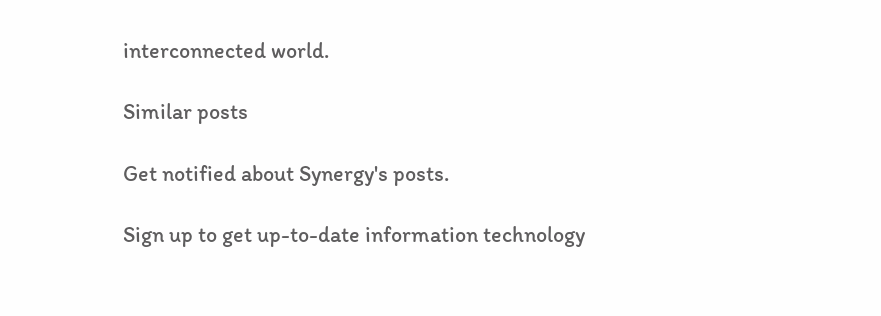interconnected world.

Similar posts

Get notified about Synergy's posts.

Sign up to get up-to-date information technology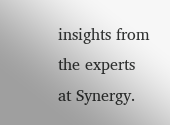insights from the experts at Synergy.